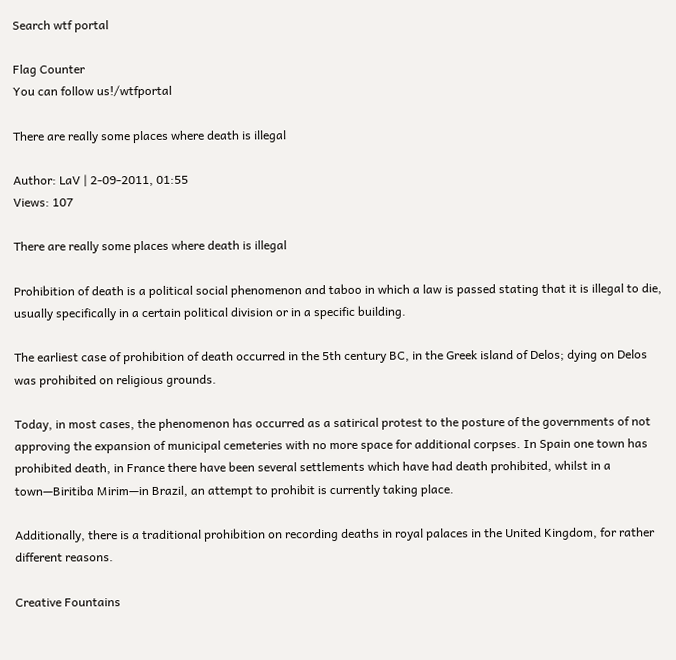Search wtf portal

Flag Counter
You can follow us!/wtfportal

There are really some places where death is illegal

Author: LaV | 2-09-2011, 01:55
Views: 107

There are really some places where death is illegal

Prohibition of death is a political social phenomenon and taboo in which a law is passed stating that it is illegal to die, usually specifically in a certain political division or in a specific building.

The earliest case of prohibition of death occurred in the 5th century BC, in the Greek island of Delos; dying on Delos was prohibited on religious grounds.

Today, in most cases, the phenomenon has occurred as a satirical protest to the posture of the governments of not approving the expansion of municipal cemeteries with no more space for additional corpses. In Spain one town has prohibited death, in France there have been several settlements which have had death prohibited, whilst in a town—Biritiba Mirim—in Brazil, an attempt to prohibit is currently taking place.

Additionally, there is a traditional prohibition on recording deaths in royal palaces in the United Kingdom, for rather different reasons.

Creative Fountains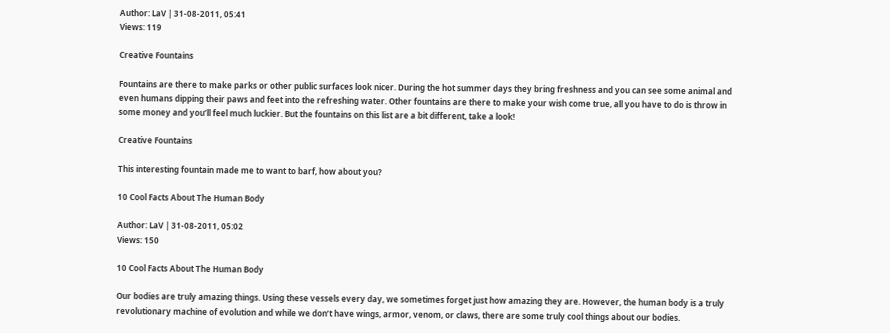Author: LaV | 31-08-2011, 05:41
Views: 119

Creative Fountains

Fountains are there to make parks or other public surfaces look nicer. During the hot summer days they bring freshness and you can see some animal and even humans dipping their paws and feet into the refreshing water. Other fountains are there to make your wish come true, all you have to do is throw in some money and you’ll feel much luckier. But the fountains on this list are a bit different, take a look!

Creative Fountains

This interesting fountain made me to want to barf, how about you?

10 Cool Facts About The Human Body

Author: LaV | 31-08-2011, 05:02
Views: 150

10 Cool Facts About The Human Body

Our bodies are truly amazing things. Using these vessels every day, we sometimes forget just how amazing they are. However, the human body is a truly revolutionary machine of evolution and while we don’t have wings, armor, venom, or claws, there are some truly cool things about our bodies.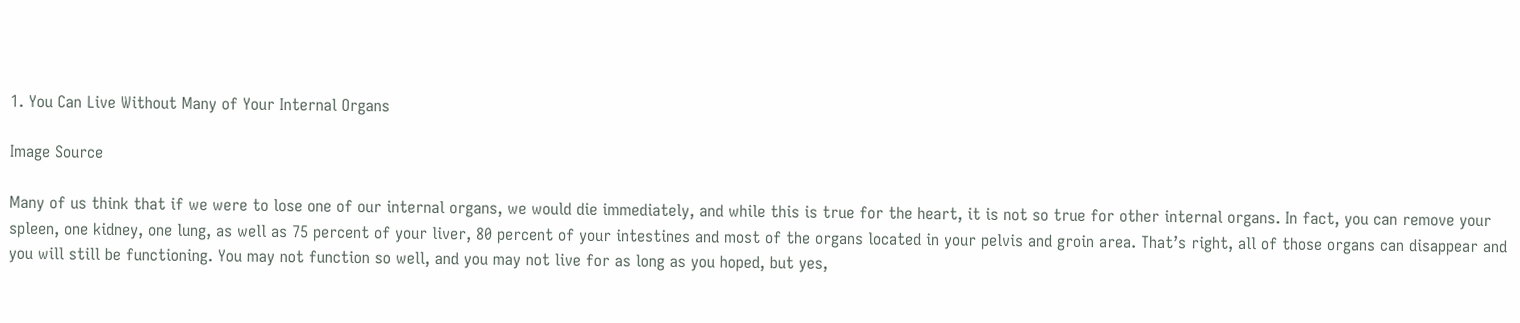1. You Can Live Without Many of Your Internal Organs

Image Source

Many of us think that if we were to lose one of our internal organs, we would die immediately, and while this is true for the heart, it is not so true for other internal organs. In fact, you can remove your spleen, one kidney, one lung, as well as 75 percent of your liver, 80 percent of your intestines and most of the organs located in your pelvis and groin area. That’s right, all of those organs can disappear and you will still be functioning. You may not function so well, and you may not live for as long as you hoped, but yes,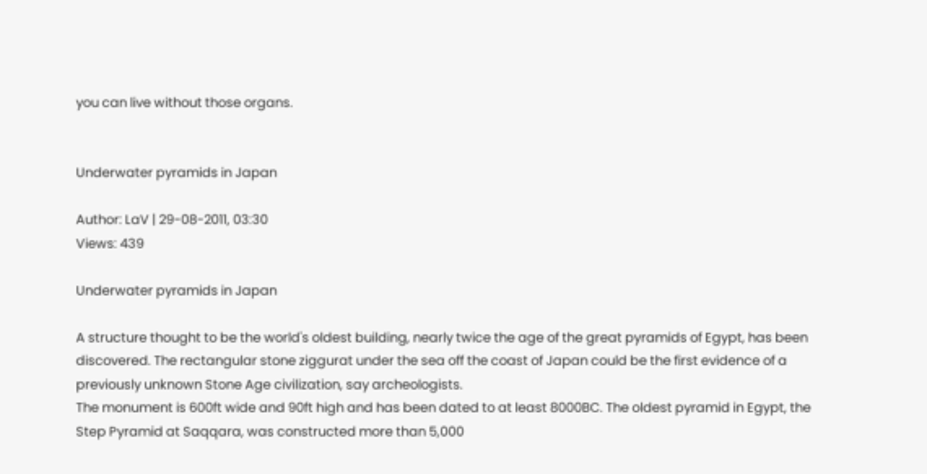you can live without those organs.


Underwater pyramids in Japan

Author: LaV | 29-08-2011, 03:30
Views: 439

Underwater pyramids in Japan

A structure thought to be the world's oldest building, nearly twice the age of the great pyramids of Egypt, has been discovered. The rectangular stone ziggurat under the sea off the coast of Japan could be the first evidence of a previously unknown Stone Age civilization, say archeologists.
The monument is 600ft wide and 90ft high and has been dated to at least 8000BC. The oldest pyramid in Egypt, the Step Pyramid at Saqqara, was constructed more than 5,000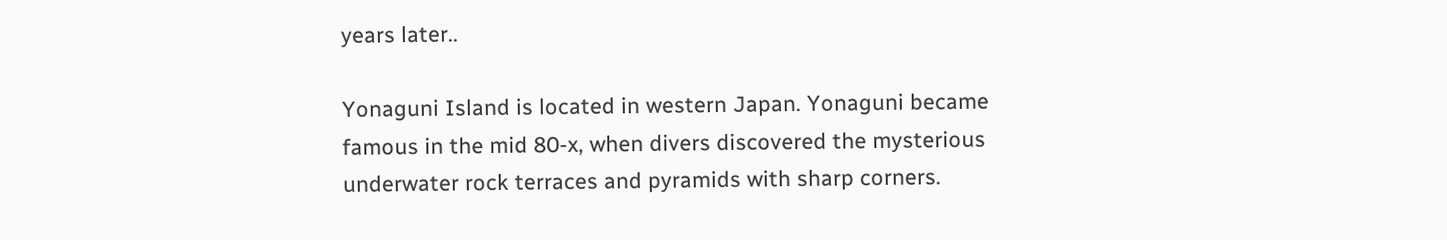years later..

Yonaguni Island is located in western Japan. Yonaguni became famous in the mid 80-x, when divers discovered the mysterious underwater rock terraces and pyramids with sharp corners.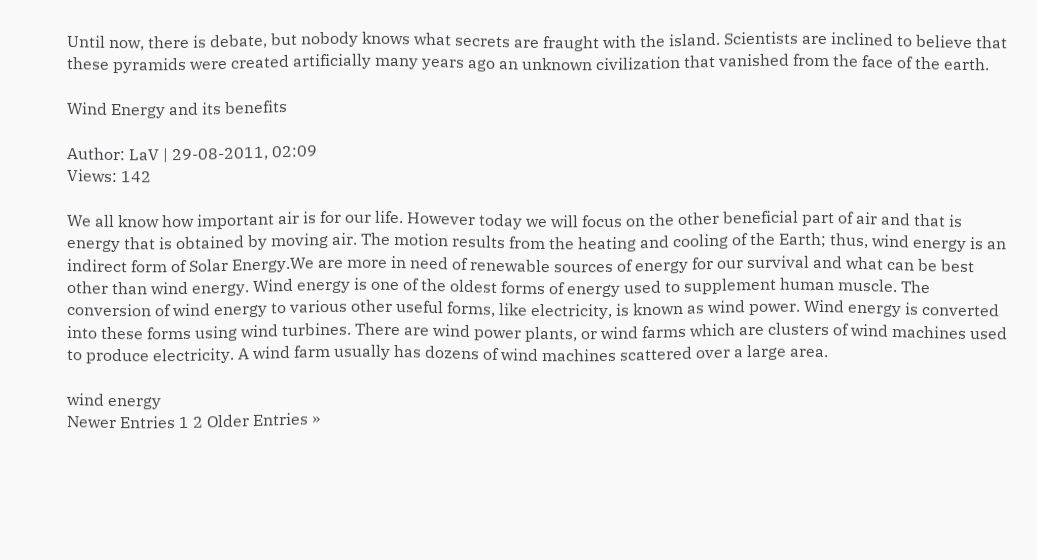Until now, there is debate, but nobody knows what secrets are fraught with the island. Scientists are inclined to believe that these pyramids were created artificially many years ago an unknown civilization that vanished from the face of the earth.

Wind Energy and its benefits

Author: LaV | 29-08-2011, 02:09
Views: 142

We all know how important air is for our life. However today we will focus on the other beneficial part of air and that is energy that is obtained by moving air. The motion results from the heating and cooling of the Earth; thus, wind energy is an indirect form of Solar Energy.We are more in need of renewable sources of energy for our survival and what can be best other than wind energy. Wind energy is one of the oldest forms of energy used to supplement human muscle. The conversion of wind energy to various other useful forms, like electricity, is known as wind power. Wind energy is converted into these forms using wind turbines. There are wind power plants, or wind farms which are clusters of wind machines used to produce electricity. A wind farm usually has dozens of wind machines scattered over a large area.

wind energy
Newer Entries 1 2 Older Entries »